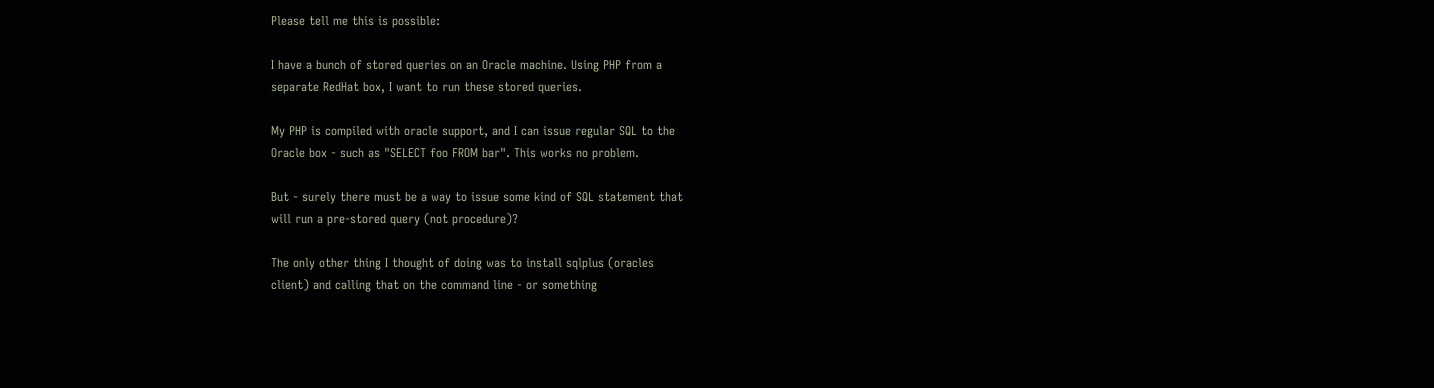Please tell me this is possible:

I have a bunch of stored queries on an Oracle machine. Using PHP from a
separate RedHat box, I want to run these stored queries.

My PHP is compiled with oracle support, and I can issue regular SQL to the
Oracle box - such as "SELECT foo FROM bar". This works no problem.

But - surely there must be a way to issue some kind of SQL statement that
will run a pre-stored query (not procedure)?

The only other thing I thought of doing was to install sqlplus (oracles
client) and calling that on the command line - or something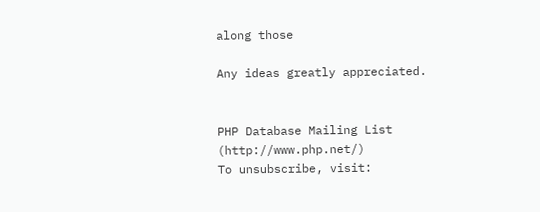along those

Any ideas greatly appreciated.


PHP Database Mailing List (http://www.php.net/)
To unsubscribe, visit: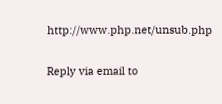http://www.php.net/unsub.php

Reply via email to